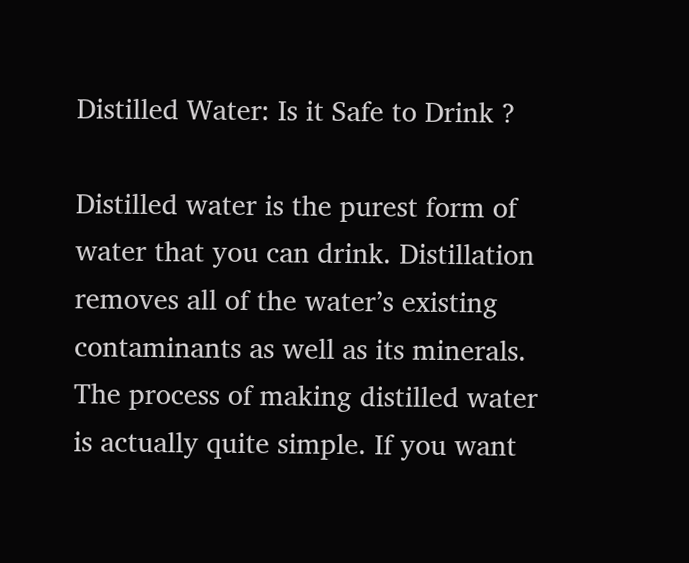Distilled Water: Is it Safe to Drink ?

Distilled water is the purest form of water that you can drink. Distillation removes all of the water’s existing contaminants as well as its minerals. The process of making distilled water is actually quite simple. If you want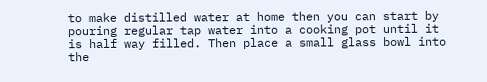to make distilled water at home then you can start by pouring regular tap water into a cooking pot until it is half way filled. Then place a small glass bowl into the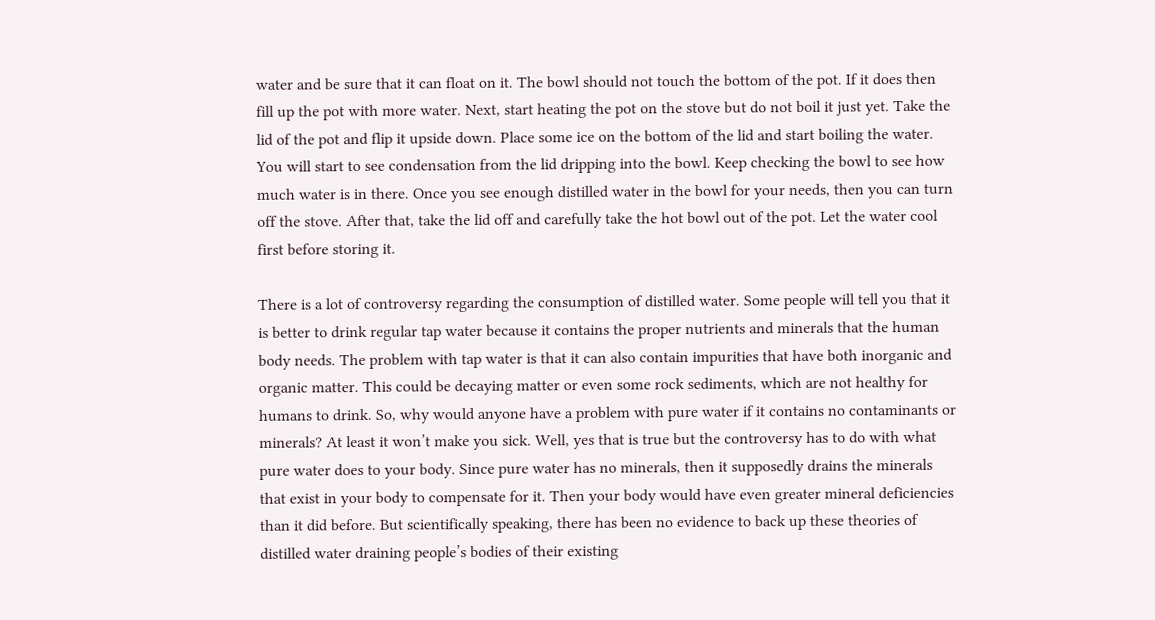water and be sure that it can float on it. The bowl should not touch the bottom of the pot. If it does then fill up the pot with more water. Next, start heating the pot on the stove but do not boil it just yet. Take the lid of the pot and flip it upside down. Place some ice on the bottom of the lid and start boiling the water. You will start to see condensation from the lid dripping into the bowl. Keep checking the bowl to see how much water is in there. Once you see enough distilled water in the bowl for your needs, then you can turn off the stove. After that, take the lid off and carefully take the hot bowl out of the pot. Let the water cool first before storing it.

There is a lot of controversy regarding the consumption of distilled water. Some people will tell you that it is better to drink regular tap water because it contains the proper nutrients and minerals that the human body needs. The problem with tap water is that it can also contain impurities that have both inorganic and organic matter. This could be decaying matter or even some rock sediments, which are not healthy for humans to drink. So, why would anyone have a problem with pure water if it contains no contaminants or minerals? At least it won’t make you sick. Well, yes that is true but the controversy has to do with what pure water does to your body. Since pure water has no minerals, then it supposedly drains the minerals that exist in your body to compensate for it. Then your body would have even greater mineral deficiencies than it did before. But scientifically speaking, there has been no evidence to back up these theories of distilled water draining people’s bodies of their existing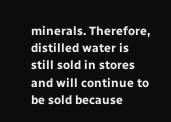minerals. Therefore, distilled water is still sold in stores and will continue to be sold because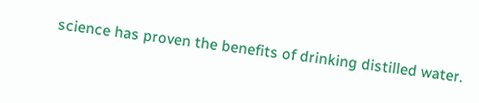science has proven the benefits of drinking distilled water.